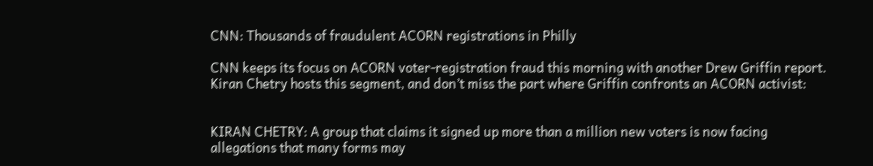CNN: Thousands of fraudulent ACORN registrations in Philly

CNN keeps its focus on ACORN voter-registration fraud this morning with another Drew Griffin report. Kiran Chetry hosts this segment, and don’t miss the part where Griffin confronts an ACORN activist:


KIRAN CHETRY: A group that claims it signed up more than a million new voters is now facing allegations that many forms may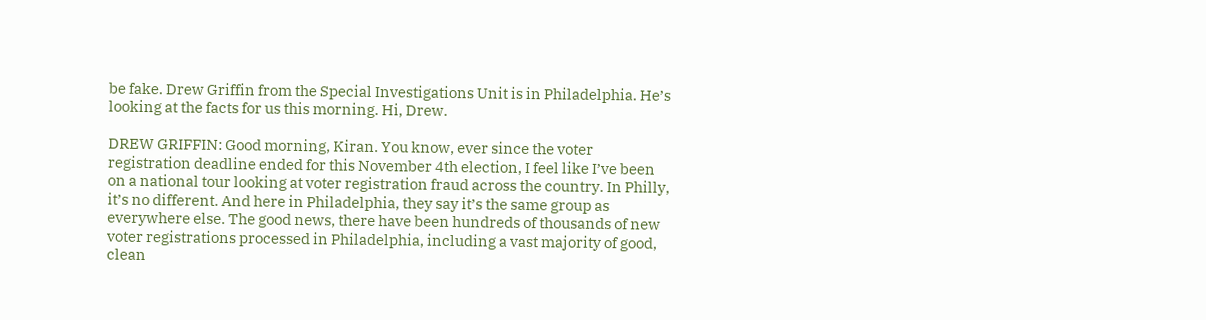be fake. Drew Griffin from the Special Investigations Unit is in Philadelphia. He’s looking at the facts for us this morning. Hi, Drew.

DREW GRIFFIN: Good morning, Kiran. You know, ever since the voter registration deadline ended for this November 4th election, I feel like I’ve been on a national tour looking at voter registration fraud across the country. In Philly, it’s no different. And here in Philadelphia, they say it’s the same group as everywhere else. The good news, there have been hundreds of thousands of new voter registrations processed in Philadelphia, including a vast majority of good, clean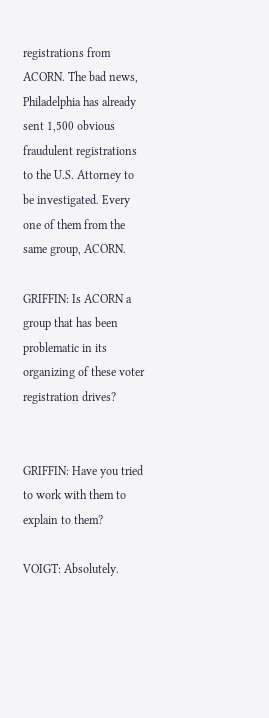registrations from ACORN. The bad news, Philadelphia has already sent 1,500 obvious fraudulent registrations to the U.S. Attorney to be investigated. Every one of them from the same group, ACORN.

GRIFFIN: Is ACORN a group that has been problematic in its organizing of these voter registration drives?


GRIFFIN: Have you tried to work with them to explain to them?

VOIGT: Absolutely.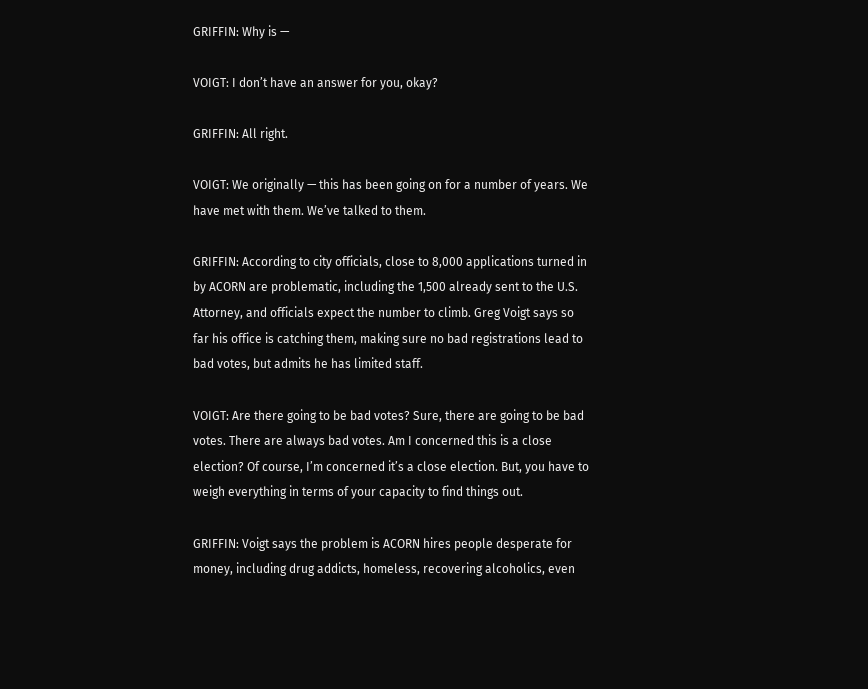GRIFFIN: Why is —

VOIGT: I don’t have an answer for you, okay?

GRIFFIN: All right.

VOIGT: We originally — this has been going on for a number of years. We have met with them. We’ve talked to them.

GRIFFIN: According to city officials, close to 8,000 applications turned in by ACORN are problematic, including the 1,500 already sent to the U.S. Attorney, and officials expect the number to climb. Greg Voigt says so far his office is catching them, making sure no bad registrations lead to bad votes, but admits he has limited staff.

VOIGT: Are there going to be bad votes? Sure, there are going to be bad votes. There are always bad votes. Am I concerned this is a close election? Of course, I’m concerned it’s a close election. But, you have to weigh everything in terms of your capacity to find things out.

GRIFFIN: Voigt says the problem is ACORN hires people desperate for money, including drug addicts, homeless, recovering alcoholics, even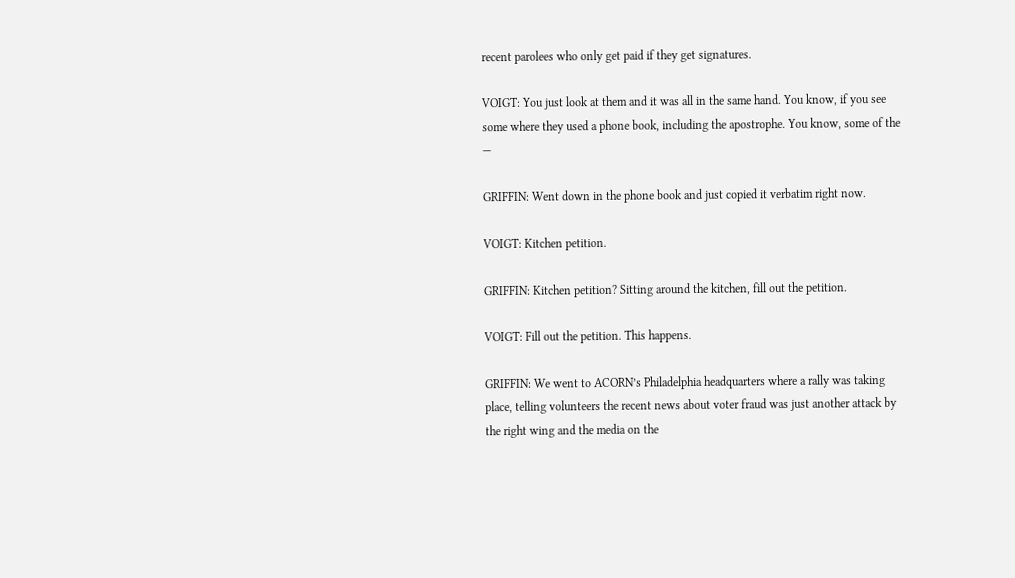recent parolees who only get paid if they get signatures.

VOIGT: You just look at them and it was all in the same hand. You know, if you see some where they used a phone book, including the apostrophe. You know, some of the —

GRIFFIN: Went down in the phone book and just copied it verbatim right now.

VOIGT: Kitchen petition.

GRIFFIN: Kitchen petition? Sitting around the kitchen, fill out the petition.

VOIGT: Fill out the petition. This happens.

GRIFFIN: We went to ACORN’s Philadelphia headquarters where a rally was taking place, telling volunteers the recent news about voter fraud was just another attack by the right wing and the media on the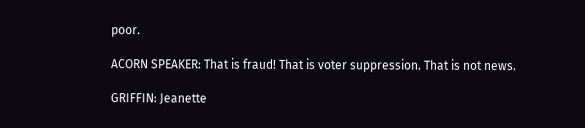poor.

ACORN SPEAKER: That is fraud! That is voter suppression. That is not news.

GRIFFIN: Jeanette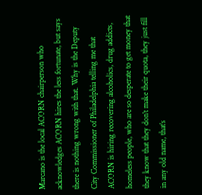Marcano is the local ACORN chairperson who acknowledges ACORN hires the less fortunate, but says there is nothing wrong with that. Why is the Deputy City Commissioner of Philadelphia telling me that ACORN is hiring recovering alcoholics, drug addicts, homeless people, who are so desperate to get money that they know that they don’t make their quota, they just fill in any old name, that’s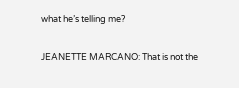what he’s telling me?

JEANETTE MARCANO: That is not the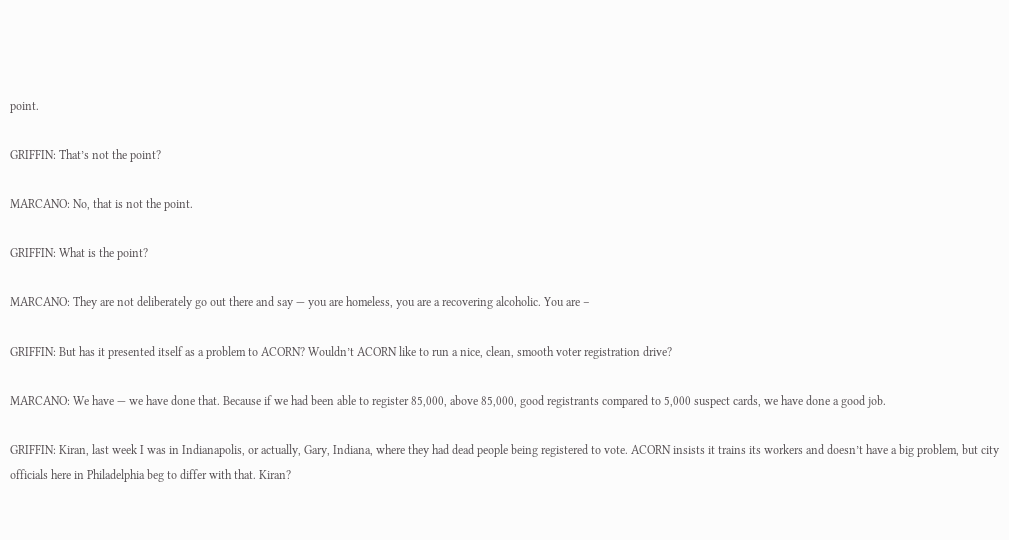point.

GRIFFIN: That’s not the point?

MARCANO: No, that is not the point.

GRIFFIN: What is the point?

MARCANO: They are not deliberately go out there and say — you are homeless, you are a recovering alcoholic. You are –

GRIFFIN: But has it presented itself as a problem to ACORN? Wouldn’t ACORN like to run a nice, clean, smooth voter registration drive?

MARCANO: We have — we have done that. Because if we had been able to register 85,000, above 85,000, good registrants compared to 5,000 suspect cards, we have done a good job.

GRIFFIN: Kiran, last week I was in Indianapolis, or actually, Gary, Indiana, where they had dead people being registered to vote. ACORN insists it trains its workers and doesn’t have a big problem, but city officials here in Philadelphia beg to differ with that. Kiran?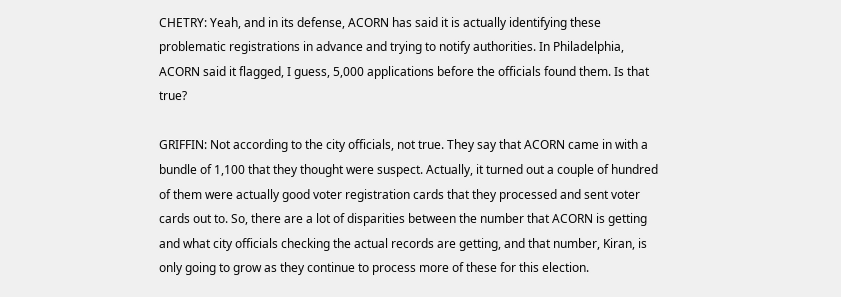CHETRY: Yeah, and in its defense, ACORN has said it is actually identifying these problematic registrations in advance and trying to notify authorities. In Philadelphia, ACORN said it flagged, I guess, 5,000 applications before the officials found them. Is that true?

GRIFFIN: Not according to the city officials, not true. They say that ACORN came in with a bundle of 1,100 that they thought were suspect. Actually, it turned out a couple of hundred of them were actually good voter registration cards that they processed and sent voter cards out to. So, there are a lot of disparities between the number that ACORN is getting and what city officials checking the actual records are getting, and that number, Kiran, is only going to grow as they continue to process more of these for this election.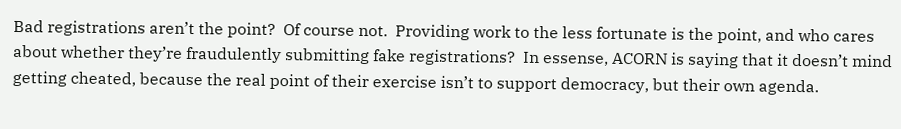Bad registrations aren’t the point?  Of course not.  Providing work to the less fortunate is the point, and who cares about whether they’re fraudulently submitting fake registrations?  In essense, ACORN is saying that it doesn’t mind getting cheated, because the real point of their exercise isn’t to support democracy, but their own agenda.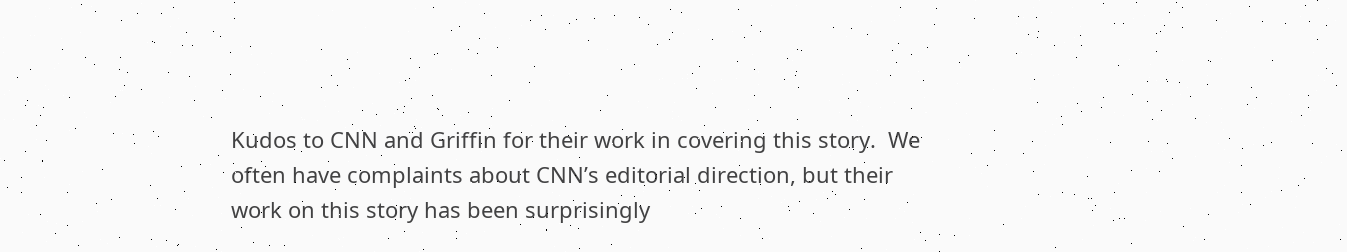Kudos to CNN and Griffin for their work in covering this story.  We often have complaints about CNN’s editorial direction, but their work on this story has been surprisingly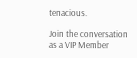tenacious.

Join the conversation as a VIP Member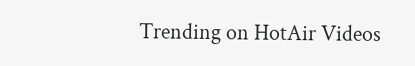Trending on HotAir Videos